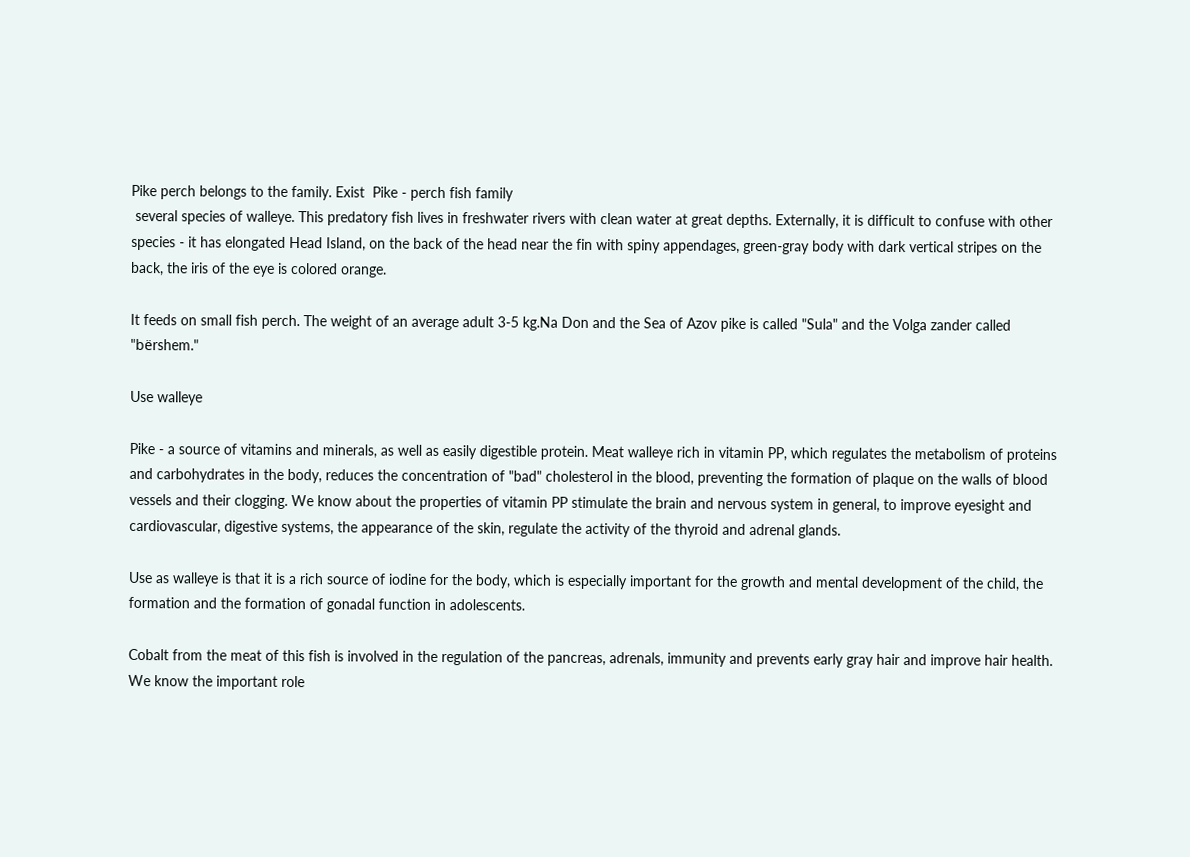Pike perch belongs to the family. Exist  Pike - perch fish family
 several species of walleye. This predatory fish lives in freshwater rivers with clean water at great depths. Externally, it is difficult to confuse with other species - it has elongated Head Island, on the back of the head near the fin with spiny appendages, green-gray body with dark vertical stripes on the back, the iris of the eye is colored orange.

It feeds on small fish perch. The weight of an average adult 3-5 kg.Na Don and the Sea of Azov pike is called "Sula" and the Volga zander called "bёrshem."

Use walleye

Pike - a source of vitamins and minerals, as well as easily digestible protein. Meat walleye rich in vitamin PP, which regulates the metabolism of proteins and carbohydrates in the body, reduces the concentration of "bad" cholesterol in the blood, preventing the formation of plaque on the walls of blood vessels and their clogging. We know about the properties of vitamin PP stimulate the brain and nervous system in general, to improve eyesight and cardiovascular, digestive systems, the appearance of the skin, regulate the activity of the thyroid and adrenal glands.

Use as walleye is that it is a rich source of iodine for the body, which is especially important for the growth and mental development of the child, the formation and the formation of gonadal function in adolescents.

Cobalt from the meat of this fish is involved in the regulation of the pancreas, adrenals, immunity and prevents early gray hair and improve hair health. We know the important role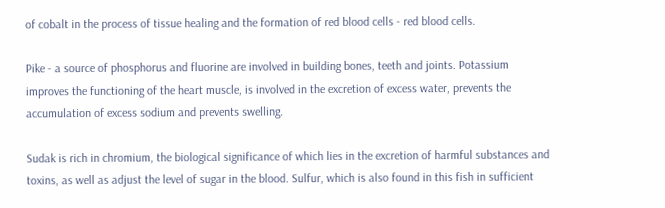of cobalt in the process of tissue healing and the formation of red blood cells - red blood cells.

Pike - a source of phosphorus and fluorine are involved in building bones, teeth and joints. Potassium improves the functioning of the heart muscle, is involved in the excretion of excess water, prevents the accumulation of excess sodium and prevents swelling.

Sudak is rich in chromium, the biological significance of which lies in the excretion of harmful substances and toxins, as well as adjust the level of sugar in the blood. Sulfur, which is also found in this fish in sufficient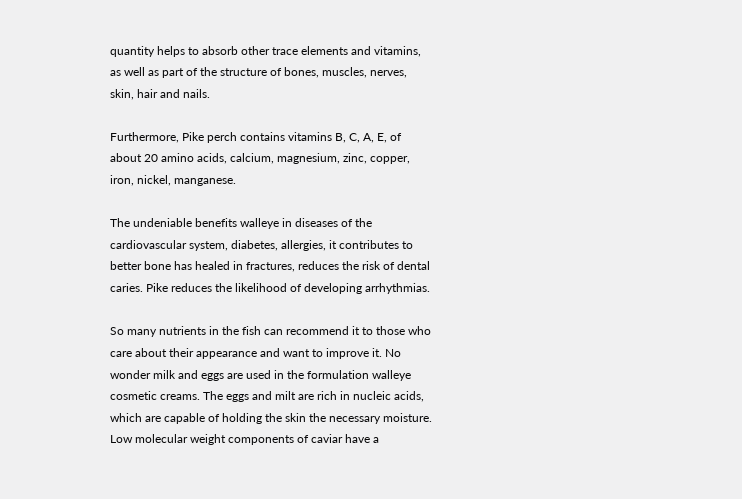quantity helps to absorb other trace elements and vitamins, as well as part of the structure of bones, muscles, nerves, skin, hair and nails.

Furthermore, Pike perch contains vitamins B, C, A, E, of about 20 amino acids, calcium, magnesium, zinc, copper, iron, nickel, manganese.

The undeniable benefits walleye in diseases of the cardiovascular system, diabetes, allergies, it contributes to better bone has healed in fractures, reduces the risk of dental caries. Pike reduces the likelihood of developing arrhythmias.

So many nutrients in the fish can recommend it to those who care about their appearance and want to improve it. No wonder milk and eggs are used in the formulation walleye cosmetic creams. The eggs and milt are rich in nucleic acids, which are capable of holding the skin the necessary moisture. Low molecular weight components of caviar have a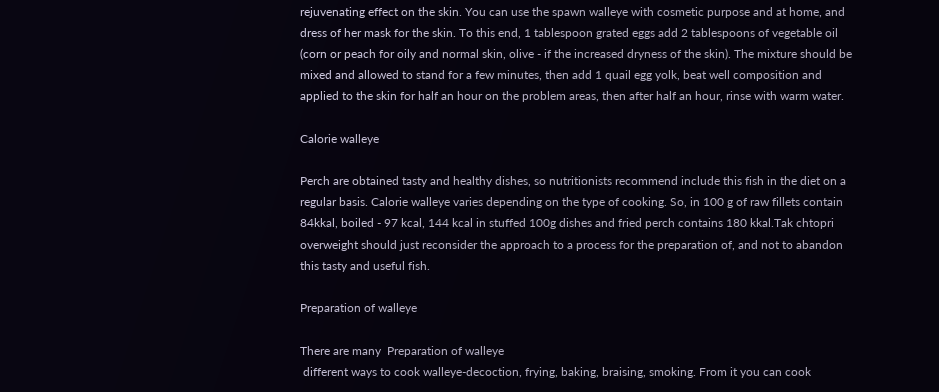rejuvenating effect on the skin. You can use the spawn walleye with cosmetic purpose and at home, and dress of her mask for the skin. To this end, 1 tablespoon grated eggs add 2 tablespoons of vegetable oil (corn or peach for oily and normal skin, olive - if the increased dryness of the skin). The mixture should be mixed and allowed to stand for a few minutes, then add 1 quail egg yolk, beat well composition and applied to the skin for half an hour on the problem areas, then after half an hour, rinse with warm water.

Calorie walleye

Perch are obtained tasty and healthy dishes, so nutritionists recommend include this fish in the diet on a regular basis. Calorie walleye varies depending on the type of cooking. So, in 100 g of raw fillets contain 84kkal, boiled - 97 kcal, 144 kcal in stuffed 100g dishes and fried perch contains 180 kkal.Tak chtopri overweight should just reconsider the approach to a process for the preparation of, and not to abandon this tasty and useful fish.

Preparation of walleye

There are many  Preparation of walleye
 different ways to cook walleye-decoction, frying, baking, braising, smoking. From it you can cook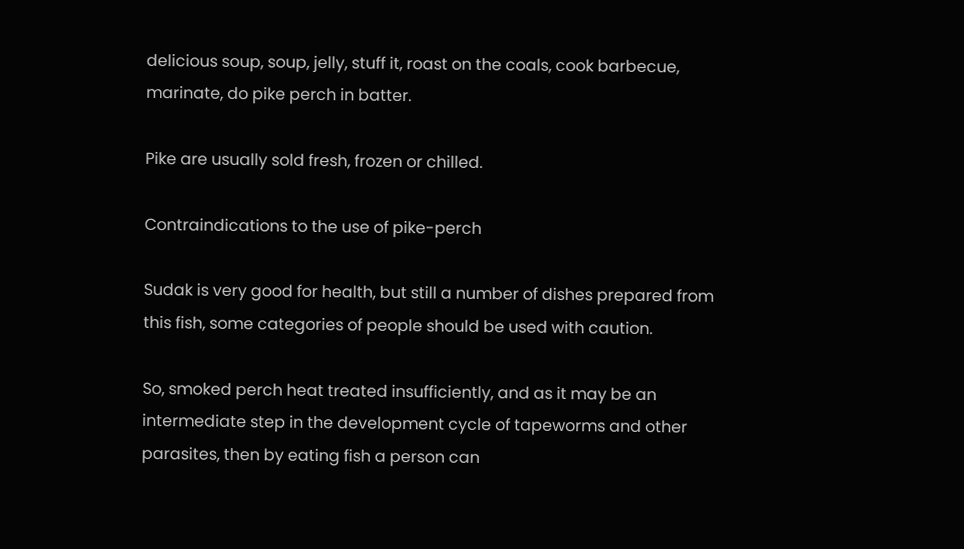delicious soup, soup, jelly, stuff it, roast on the coals, cook barbecue, marinate, do pike perch in batter.

Pike are usually sold fresh, frozen or chilled.

Contraindications to the use of pike-perch

Sudak is very good for health, but still a number of dishes prepared from this fish, some categories of people should be used with caution.

So, smoked perch heat treated insufficiently, and as it may be an intermediate step in the development cycle of tapeworms and other parasites, then by eating fish a person can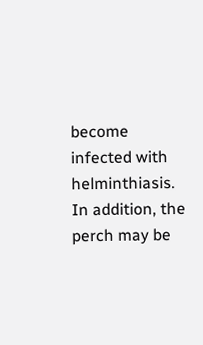become infected with helminthiasis. In addition, the perch may be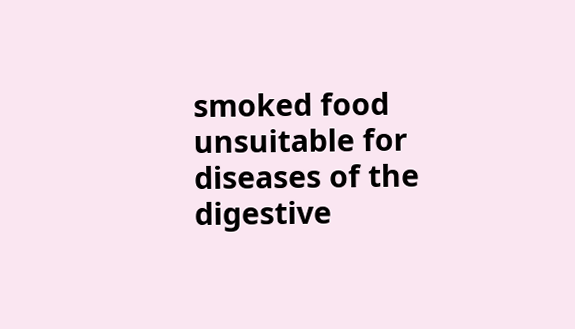smoked food unsuitable for diseases of the digestive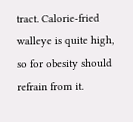tract. Calorie-fried walleye is quite high, so for obesity should refrain from it.